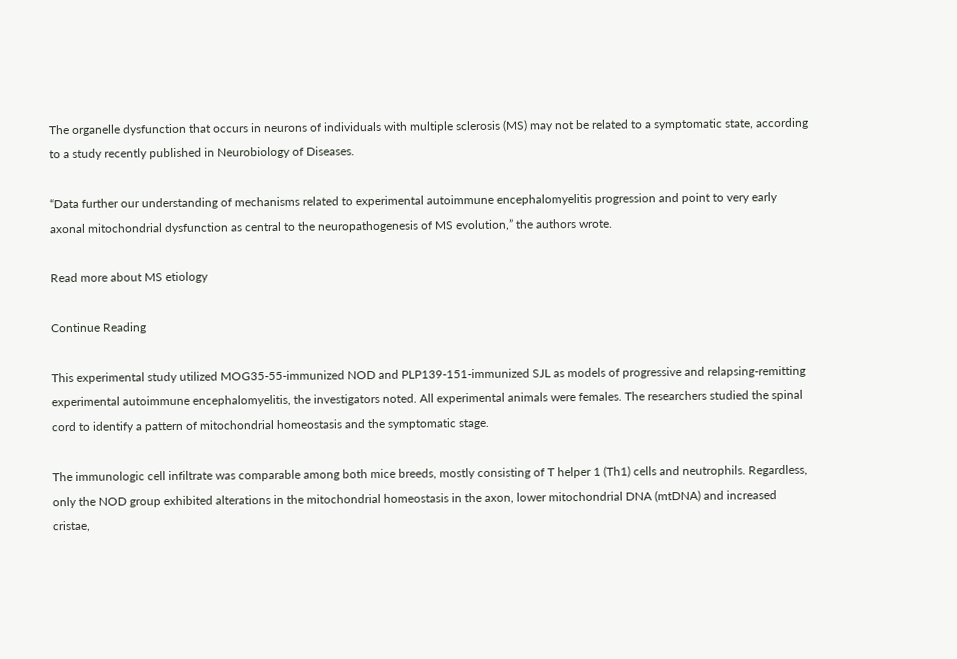The organelle dysfunction that occurs in neurons of individuals with multiple sclerosis (MS) may not be related to a symptomatic state, according to a study recently published in Neurobiology of Diseases.

“Data further our understanding of mechanisms related to experimental autoimmune encephalomyelitis progression and point to very early axonal mitochondrial dysfunction as central to the neuropathogenesis of MS evolution,” the authors wrote.

Read more about MS etiology

Continue Reading

This experimental study utilized MOG35-55-immunized NOD and PLP139-151-immunized SJL as models of progressive and relapsing-remitting experimental autoimmune encephalomyelitis, the investigators noted. All experimental animals were females. The researchers studied the spinal cord to identify a pattern of mitochondrial homeostasis and the symptomatic stage.

The immunologic cell infiltrate was comparable among both mice breeds, mostly consisting of T helper 1 (Th1) cells and neutrophils. Regardless, only the NOD group exhibited alterations in the mitochondrial homeostasis in the axon, lower mitochondrial DNA (mtDNA) and increased cristae,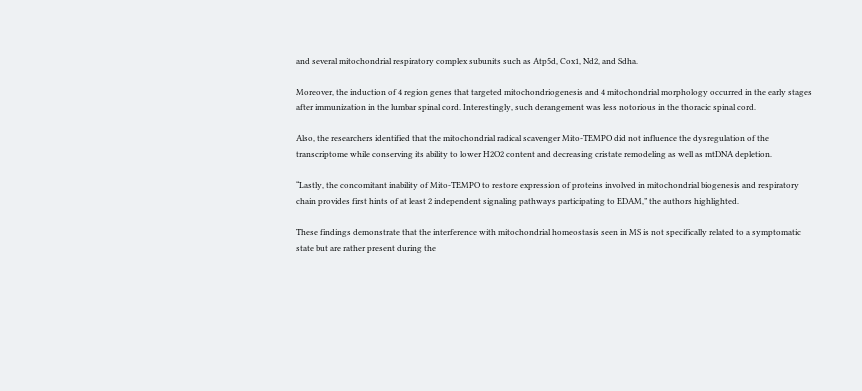and several mitochondrial respiratory complex subunits such as Atp5d, Cox1, Nd2, and Sdha.

Moreover, the induction of 4 region genes that targeted mitochondriogenesis and 4 mitochondrial morphology occurred in the early stages after immunization in the lumbar spinal cord. Interestingly, such derangement was less notorious in the thoracic spinal cord.

Also, the researchers identified that the mitochondrial radical scavenger Mito-TEMPO did not influence the dysregulation of the transcriptome while conserving its ability to lower H2O2 content and decreasing cristate remodeling as well as mtDNA depletion.

“Lastly, the concomitant inability of Mito-TEMPO to restore expression of proteins involved in mitochondrial biogenesis and respiratory chain provides first hints of at least 2 independent signaling pathways participating to EDAM,” the authors highlighted.

These findings demonstrate that the interference with mitochondrial homeostasis seen in MS is not specifically related to a symptomatic state but are rather present during the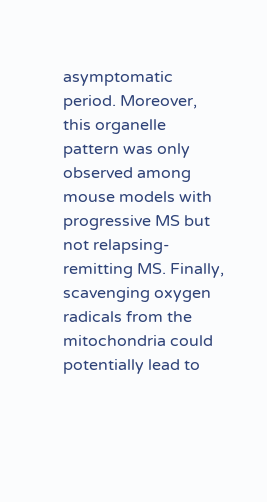asymptomatic period. Moreover, this organelle pattern was only observed among mouse models with progressive MS but not relapsing-remitting MS. Finally, scavenging oxygen radicals from the mitochondria could potentially lead to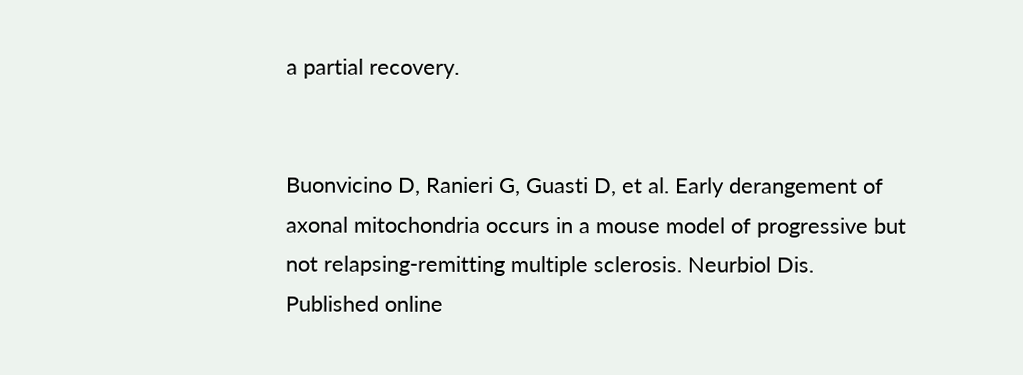a partial recovery.


Buonvicino D, Ranieri G, Guasti D, et al. Early derangement of axonal mitochondria occurs in a mouse model of progressive but not relapsing-remitting multiple sclerosis. Neurbiol Dis. Published online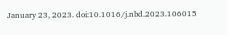January 23, 2023. doi:10.1016/j.nbd.2023.106015